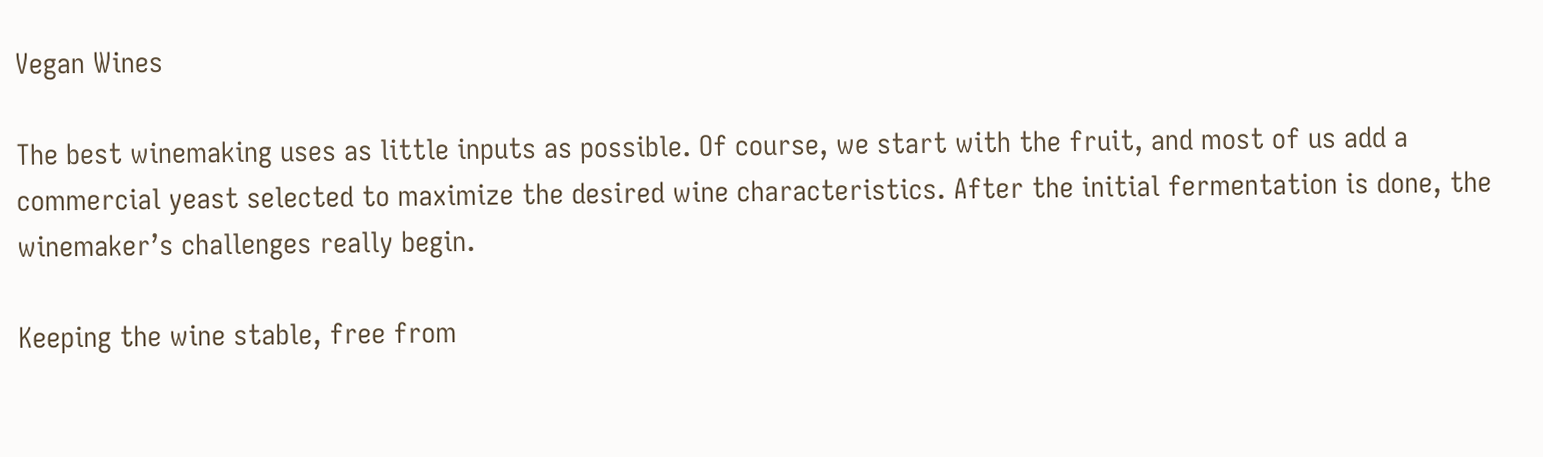Vegan Wines

The best winemaking uses as little inputs as possible. Of course, we start with the fruit, and most of us add a commercial yeast selected to maximize the desired wine characteristics. After the initial fermentation is done, the winemaker’s challenges really begin.

Keeping the wine stable, free from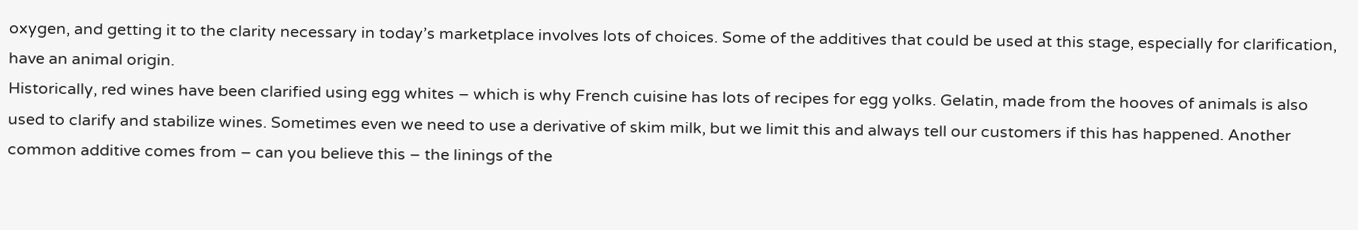oxygen, and getting it to the clarity necessary in today’s marketplace involves lots of choices. Some of the additives that could be used at this stage, especially for clarification, have an animal origin.
Historically, red wines have been clarified using egg whites – which is why French cuisine has lots of recipes for egg yolks. Gelatin, made from the hooves of animals is also used to clarify and stabilize wines. Sometimes even we need to use a derivative of skim milk, but we limit this and always tell our customers if this has happened. Another common additive comes from – can you believe this – the linings of the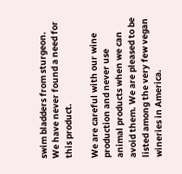swim bladders from sturgeon. We have never found a need for this product.

We are careful with our wine production and never use animal products when we can avoid them. We are pleased to be listed among the very few vegan wineries in America.